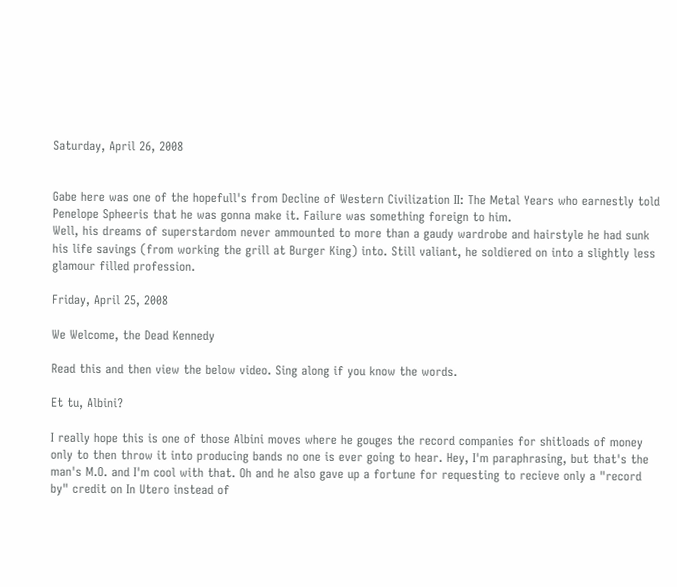Saturday, April 26, 2008


Gabe here was one of the hopefull's from Decline of Western Civilization II: The Metal Years who earnestly told Penelope Spheeris that he was gonna make it. Failure was something foreign to him.
Well, his dreams of superstardom never ammounted to more than a gaudy wardrobe and hairstyle he had sunk his life savings (from working the grill at Burger King) into. Still valiant, he soldiered on into a slightly less glamour filled profession.

Friday, April 25, 2008

We Welcome, the Dead Kennedy

Read this and then view the below video. Sing along if you know the words.

Et tu, Albini?

I really hope this is one of those Albini moves where he gouges the record companies for shitloads of money only to then throw it into producing bands no one is ever going to hear. Hey, I'm paraphrasing, but that's the man's M.O. and I'm cool with that. Oh and he also gave up a fortune for requesting to recieve only a "record by" credit on In Utero instead of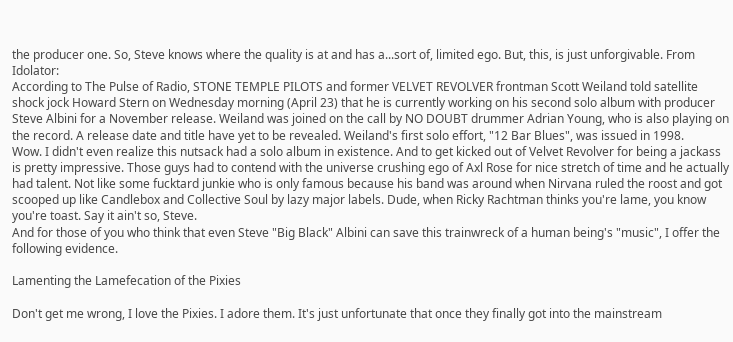the producer one. So, Steve knows where the quality is at and has a...sort of, limited ego. But, this, is just unforgivable. From Idolator:
According to The Pulse of Radio, STONE TEMPLE PILOTS and former VELVET REVOLVER frontman Scott Weiland told satellite shock jock Howard Stern on Wednesday morning (April 23) that he is currently working on his second solo album with producer Steve Albini for a November release. Weiland was joined on the call by NO DOUBT drummer Adrian Young, who is also playing on the record. A release date and title have yet to be revealed. Weiland's first solo effort, "12 Bar Blues", was issued in 1998.
Wow. I didn't even realize this nutsack had a solo album in existence. And to get kicked out of Velvet Revolver for being a jackass is pretty impressive. Those guys had to contend with the universe crushing ego of Axl Rose for nice stretch of time and he actually had talent. Not like some fucktard junkie who is only famous because his band was around when Nirvana ruled the roost and got scooped up like Candlebox and Collective Soul by lazy major labels. Dude, when Ricky Rachtman thinks you're lame, you know you're toast. Say it ain't so, Steve.
And for those of you who think that even Steve "Big Black" Albini can save this trainwreck of a human being's "music", I offer the following evidence.

Lamenting the Lamefecation of the Pixies

Don't get me wrong, I love the Pixies. I adore them. It's just unfortunate that once they finally got into the mainstream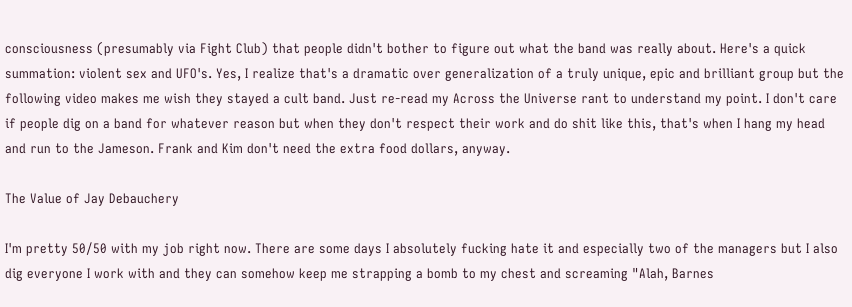consciousness (presumably via Fight Club) that people didn't bother to figure out what the band was really about. Here's a quick summation: violent sex and UFO's. Yes, I realize that's a dramatic over generalization of a truly unique, epic and brilliant group but the following video makes me wish they stayed a cult band. Just re-read my Across the Universe rant to understand my point. I don't care if people dig on a band for whatever reason but when they don't respect their work and do shit like this, that's when I hang my head and run to the Jameson. Frank and Kim don't need the extra food dollars, anyway.

The Value of Jay Debauchery

I'm pretty 50/50 with my job right now. There are some days I absolutely fucking hate it and especially two of the managers but I also dig everyone I work with and they can somehow keep me strapping a bomb to my chest and screaming "Alah, Barnes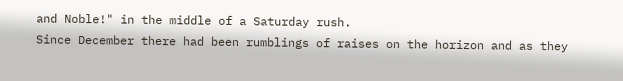and Noble!" in the middle of a Saturday rush.
Since December there had been rumblings of raises on the horizon and as they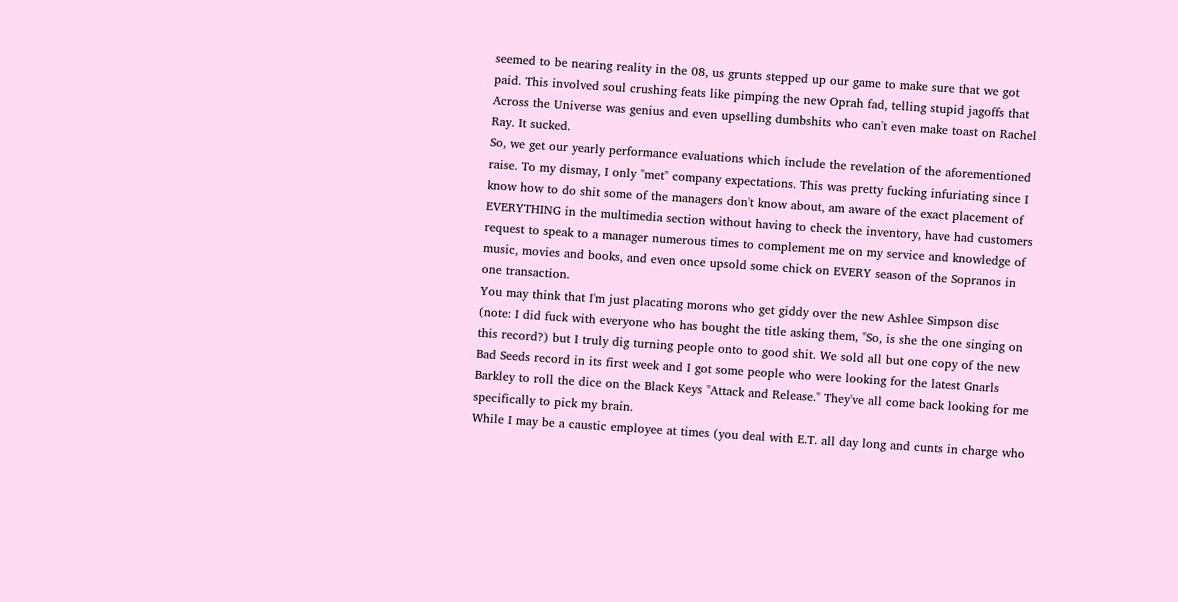seemed to be nearing reality in the 08, us grunts stepped up our game to make sure that we got paid. This involved soul crushing feats like pimping the new Oprah fad, telling stupid jagoffs that Across the Universe was genius and even upselling dumbshits who can't even make toast on Rachel Ray. It sucked.
So, we get our yearly performance evaluations which include the revelation of the aforementioned raise. To my dismay, I only "met" company expectations. This was pretty fucking infuriating since I know how to do shit some of the managers don't know about, am aware of the exact placement of EVERYTHING in the multimedia section without having to check the inventory, have had customers request to speak to a manager numerous times to complement me on my service and knowledge of music, movies and books, and even once upsold some chick on EVERY season of the Sopranos in one transaction.
You may think that I'm just placating morons who get giddy over the new Ashlee Simpson disc (note: I did fuck with everyone who has bought the title asking them, "So, is she the one singing on this record?) but I truly dig turning people onto to good shit. We sold all but one copy of the new Bad Seeds record in its first week and I got some people who were looking for the latest Gnarls Barkley to roll the dice on the Black Keys "Attack and Release." They've all come back looking for me specifically to pick my brain.
While I may be a caustic employee at times (you deal with E.T. all day long and cunts in charge who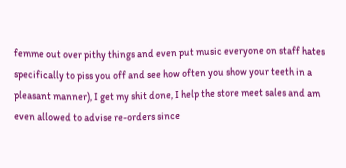femme out over pithy things and even put music everyone on staff hates specifically to piss you off and see how often you show your teeth in a pleasant manner), I get my shit done, I help the store meet sales and am even allowed to advise re-orders since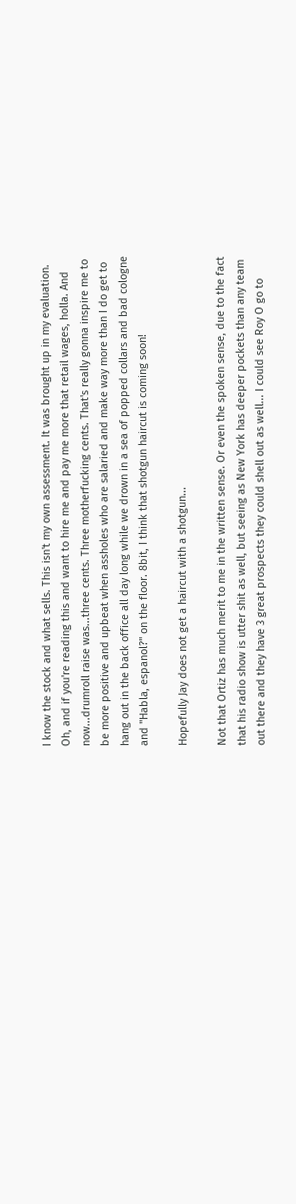I know the stock and what sells. This isn't my own assessment. It was brought up in my evaluation.
Oh, and if you're reading this and want to hire me and pay me more that retail wages, holla. And now...drumroll raise was...three cents. Three motherfucking cents. That's really gonna inspire me to be more positive and upbeat when assholes who are salaried and make way more than I do get to hang out in the back office all day long while we drown in a sea of popped collars and bad cologne and "Habla, espanol?" on the floor. 8bit, I think that shotgun haircut is coming soon!

Hopefully Jay does not get a haircut with a shotgun...

Not that Ortiz has much merit to me in the written sense. Or even the spoken sense, due to the fact that his radio show is utter shit as well, but seeing as New York has deeper pockets than any team out there and they have 3 great prospects they could shell out as well... I could see Roy O go to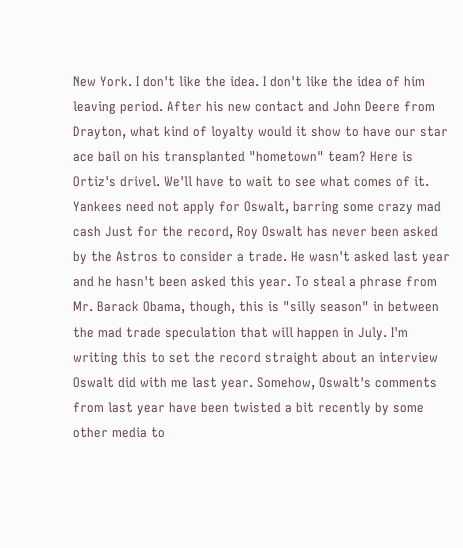New York. I don't like the idea. I don't like the idea of him leaving period. After his new contact and John Deere from Drayton, what kind of loyalty would it show to have our star ace bail on his transplanted "hometown" team? Here is Ortiz's drivel. We'll have to wait to see what comes of it.
Yankees need not apply for Oswalt, barring some crazy mad cash Just for the record, Roy Oswalt has never been asked by the Astros to consider a trade. He wasn't asked last year and he hasn't been asked this year. To steal a phrase from Mr. Barack Obama, though, this is "silly season" in between the mad trade speculation that will happen in July. I'm writing this to set the record straight about an interview Oswalt did with me last year. Somehow, Oswalt's comments from last year have been twisted a bit recently by some other media to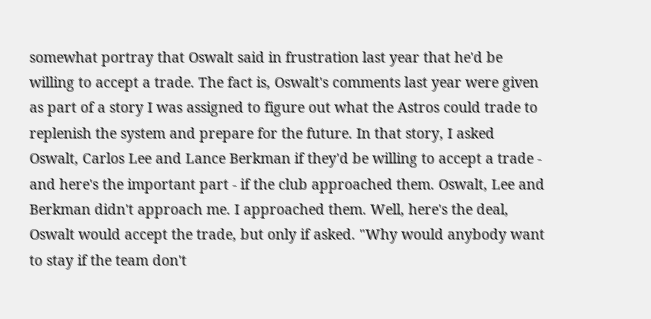somewhat portray that Oswalt said in frustration last year that he'd be willing to accept a trade. The fact is, Oswalt's comments last year were given as part of a story I was assigned to figure out what the Astros could trade to replenish the system and prepare for the future. In that story, I asked Oswalt, Carlos Lee and Lance Berkman if they'd be willing to accept a trade - and here's the important part - if the club approached them. Oswalt, Lee and Berkman didn't approach me. I approached them. Well, here's the deal, Oswalt would accept the trade, but only if asked. "Why would anybody want to stay if the team don't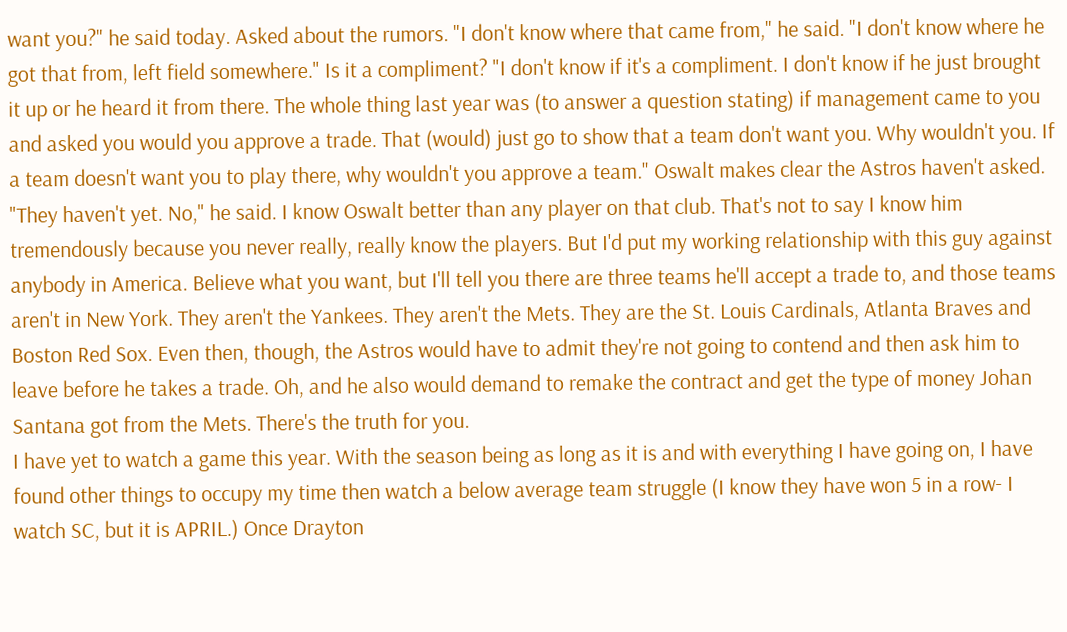want you?" he said today. Asked about the rumors. "I don't know where that came from," he said. "I don't know where he got that from, left field somewhere." Is it a compliment? "I don't know if it's a compliment. I don't know if he just brought it up or he heard it from there. The whole thing last year was (to answer a question stating) if management came to you and asked you would you approve a trade. That (would) just go to show that a team don't want you. Why wouldn't you. If a team doesn't want you to play there, why wouldn't you approve a team." Oswalt makes clear the Astros haven't asked. "They haven't yet. No," he said. I know Oswalt better than any player on that club. That's not to say I know him tremendously because you never really, really know the players. But I'd put my working relationship with this guy against anybody in America. Believe what you want, but I'll tell you there are three teams he'll accept a trade to, and those teams aren't in New York. They aren't the Yankees. They aren't the Mets. They are the St. Louis Cardinals, Atlanta Braves and Boston Red Sox. Even then, though, the Astros would have to admit they're not going to contend and then ask him to leave before he takes a trade. Oh, and he also would demand to remake the contract and get the type of money Johan Santana got from the Mets. There's the truth for you.
I have yet to watch a game this year. With the season being as long as it is and with everything I have going on, I have found other things to occupy my time then watch a below average team struggle (I know they have won 5 in a row- I watch SC, but it is APRIL.) Once Drayton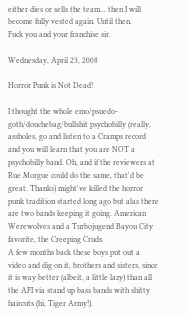either dies or sells the team... then I will become fully vested again. Until then.
Fuck you and your franchise sir.

Wednesday, April 23, 2008

Horror Punk is Not Dead!

I thought the whole emo/psuedo-goth/douchebag/bullshit psychobilly (really, assholes, go and listen to a Cramps record and you will learn that you are NOT a psychobilly band. Oh, and if the reviewers at Rue Morgue could do the same, that'd be great. Thanks) might've killed the horror punk tradition started long ago but alas there are two bands keeping it going. American Werewolves and a Turbojugend Bayou City favorite, the Creeping Cruds.
A few months back these boys put out a video and dig on it, brothers and sisters, since it is way better (albeit, a little lazy) than all the AFI via stand up bass bands with shitty haircuts (hi, Tiger Army!).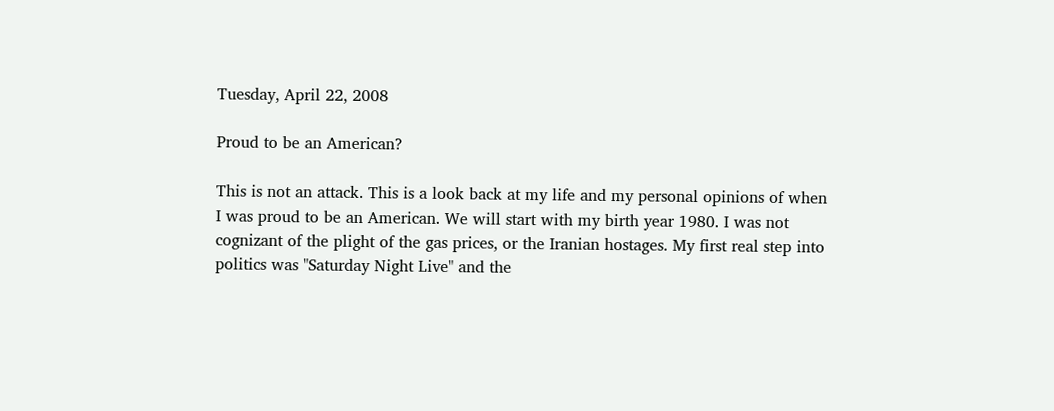Tuesday, April 22, 2008

Proud to be an American?

This is not an attack. This is a look back at my life and my personal opinions of when I was proud to be an American. We will start with my birth year 1980. I was not cognizant of the plight of the gas prices, or the Iranian hostages. My first real step into politics was "Saturday Night Live" and the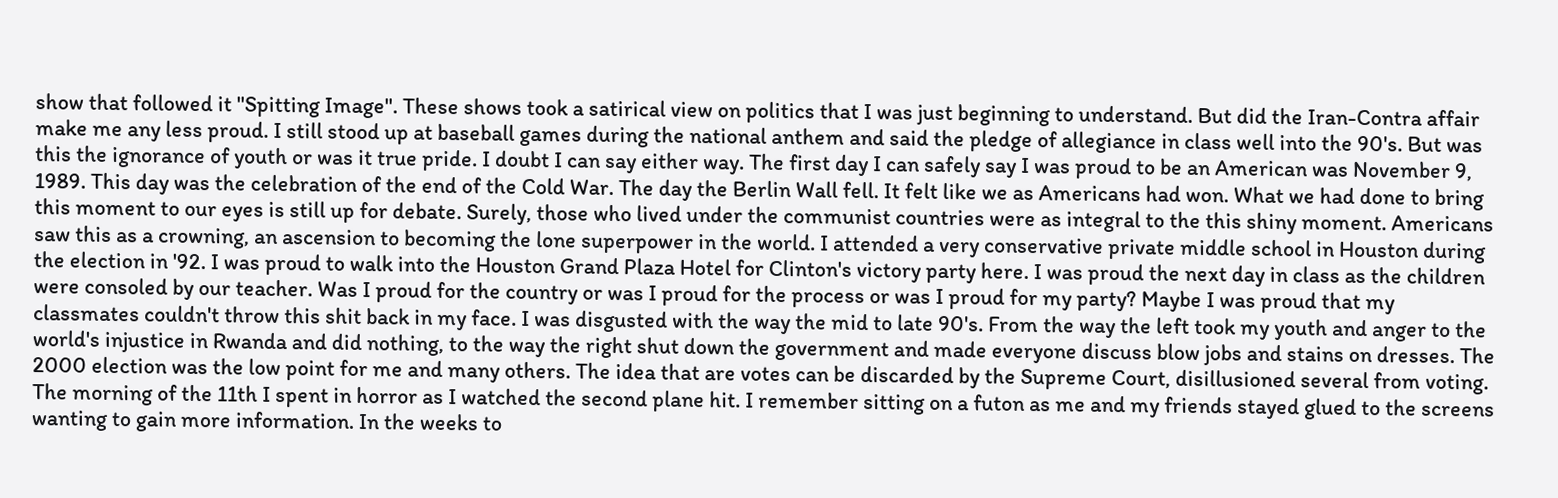show that followed it "Spitting Image". These shows took a satirical view on politics that I was just beginning to understand. But did the Iran-Contra affair make me any less proud. I still stood up at baseball games during the national anthem and said the pledge of allegiance in class well into the 90's. But was this the ignorance of youth or was it true pride. I doubt I can say either way. The first day I can safely say I was proud to be an American was November 9, 1989. This day was the celebration of the end of the Cold War. The day the Berlin Wall fell. It felt like we as Americans had won. What we had done to bring this moment to our eyes is still up for debate. Surely, those who lived under the communist countries were as integral to the this shiny moment. Americans saw this as a crowning, an ascension to becoming the lone superpower in the world. I attended a very conservative private middle school in Houston during the election in '92. I was proud to walk into the Houston Grand Plaza Hotel for Clinton's victory party here. I was proud the next day in class as the children were consoled by our teacher. Was I proud for the country or was I proud for the process or was I proud for my party? Maybe I was proud that my classmates couldn't throw this shit back in my face. I was disgusted with the way the mid to late 90's. From the way the left took my youth and anger to the world's injustice in Rwanda and did nothing, to the way the right shut down the government and made everyone discuss blow jobs and stains on dresses. The 2000 election was the low point for me and many others. The idea that are votes can be discarded by the Supreme Court, disillusioned several from voting. The morning of the 11th I spent in horror as I watched the second plane hit. I remember sitting on a futon as me and my friends stayed glued to the screens wanting to gain more information. In the weeks to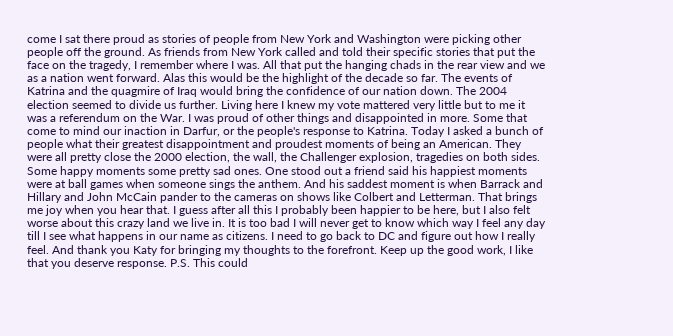come I sat there proud as stories of people from New York and Washington were picking other people off the ground. As friends from New York called and told their specific stories that put the face on the tragedy, I remember where I was. All that put the hanging chads in the rear view and we as a nation went forward. Alas this would be the highlight of the decade so far. The events of Katrina and the quagmire of Iraq would bring the confidence of our nation down. The 2004 election seemed to divide us further. Living here I knew my vote mattered very little but to me it was a referendum on the War. I was proud of other things and disappointed in more. Some that come to mind our inaction in Darfur, or the people's response to Katrina. Today I asked a bunch of people what their greatest disappointment and proudest moments of being an American. They were all pretty close the 2000 election, the wall, the Challenger explosion, tragedies on both sides. Some happy moments some pretty sad ones. One stood out a friend said his happiest moments were at ball games when someone sings the anthem. And his saddest moment is when Barrack and Hillary and John McCain pander to the cameras on shows like Colbert and Letterman. That brings me joy when you hear that. I guess after all this I probably been happier to be here, but I also felt worse about this crazy land we live in. It is too bad I will never get to know which way I feel any day till I see what happens in our name as citizens. I need to go back to DC and figure out how I really feel. And thank you Katy for bringing my thoughts to the forefront. Keep up the good work, I like that you deserve response. P.S. This could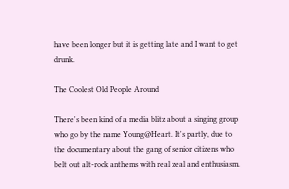have been longer but it is getting late and I want to get drunk.

The Coolest Old People Around

There's been kind of a media blitz about a singing group who go by the name Young@Heart. It's partly, due to the documentary about the gang of senior citizens who belt out alt-rock anthems with real zeal and enthusiasm.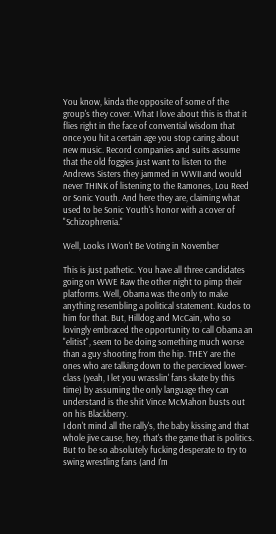You know, kinda the opposite of some of the group's they cover. What I love about this is that it flies right in the face of convential wisdom that once you hit a certain age you stop caring about new music. Record companies and suits assume that the old foggies just want to listen to the Andrews Sisters they jammed in WWII and would never THINK of listening to the Ramones, Lou Reed or Sonic Youth. And here they are, claiming what used to be Sonic Youth's honor with a cover of "Schizophrenia."

Well, Looks I Won't Be Voting in November

This is just pathetic. You have all three candidates going on WWE Raw the other night to pimp their platforms. Well, Obama was the only to make anything resembling a political statement. Kudos to him for that. But, Hilldog and McCain, who so lovingly embraced the opportunity to call Obama an "elitist", seem to be doing something much worse than a guy shooting from the hip. THEY are the ones who are talking down to the percieved lower-class (yeah, I let you wrasslin' fans skate by this time) by assuming the only language they can understand is the shit Vince McMahon busts out on his Blackberry.
I don't mind all the rally's, the baby kissing and that whole jive cause, hey, that's the game that is politics. But to be so absolutely fucking desperate to try to swing wrestling fans (and I'm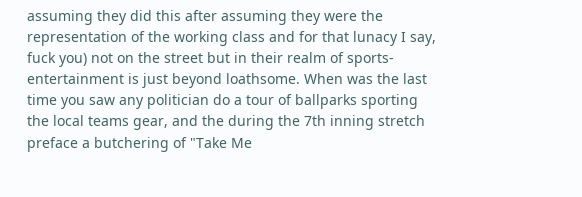assuming they did this after assuming they were the representation of the working class and for that lunacy I say, fuck you) not on the street but in their realm of sports-entertainment is just beyond loathsome. When was the last time you saw any politician do a tour of ballparks sporting the local teams gear, and the during the 7th inning stretch preface a butchering of "Take Me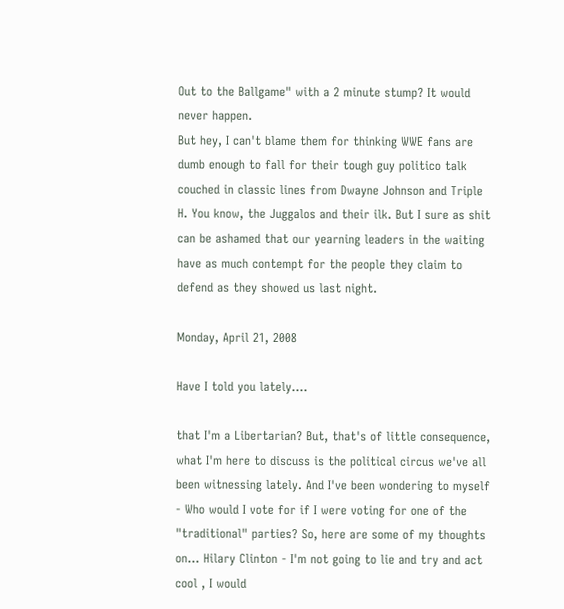Out to the Ballgame" with a 2 minute stump? It would never happen.
But hey, I can't blame them for thinking WWE fans are dumb enough to fall for their tough guy politico talk couched in classic lines from Dwayne Johnson and Triple H. You know, the Juggalos and their ilk. But I sure as shit can be ashamed that our yearning leaders in the waiting have as much contempt for the people they claim to defend as they showed us last night.

Monday, April 21, 2008

Have I told you lately....

that I'm a Libertarian? But, that's of little consequence, what I'm here to discuss is the political circus we've all been witnessing lately. And I've been wondering to myself - Who would I vote for if I were voting for one of the "traditional" parties? So, here are some of my thoughts on... Hilary Clinton - I'm not going to lie and try and act cool , I would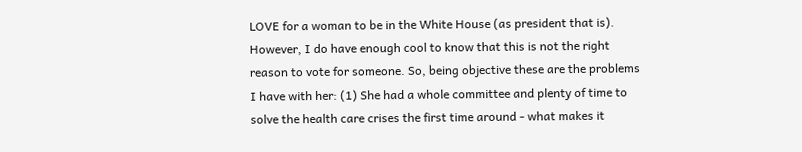LOVE for a woman to be in the White House (as president that is). However, I do have enough cool to know that this is not the right reason to vote for someone. So, being objective these are the problems I have with her: (1) She had a whole committee and plenty of time to solve the health care crises the first time around - what makes it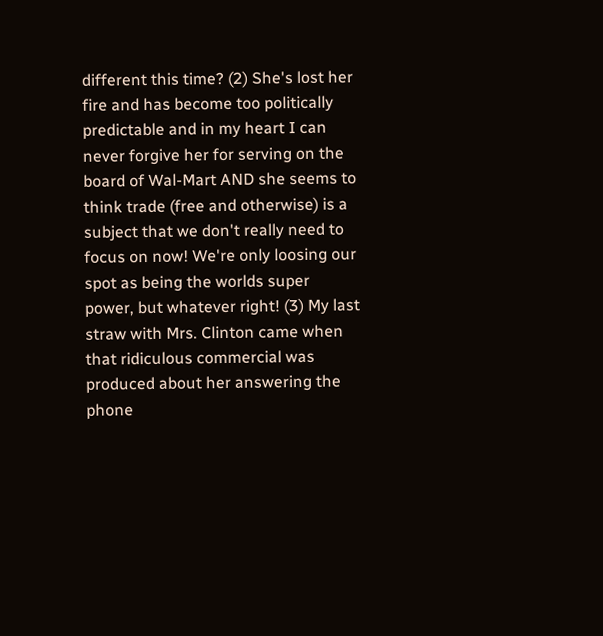different this time? (2) She's lost her fire and has become too politically predictable and in my heart I can never forgive her for serving on the board of Wal-Mart AND she seems to think trade (free and otherwise) is a subject that we don't really need to focus on now! We're only loosing our spot as being the worlds super power, but whatever right! (3) My last straw with Mrs. Clinton came when that ridiculous commercial was produced about her answering the phone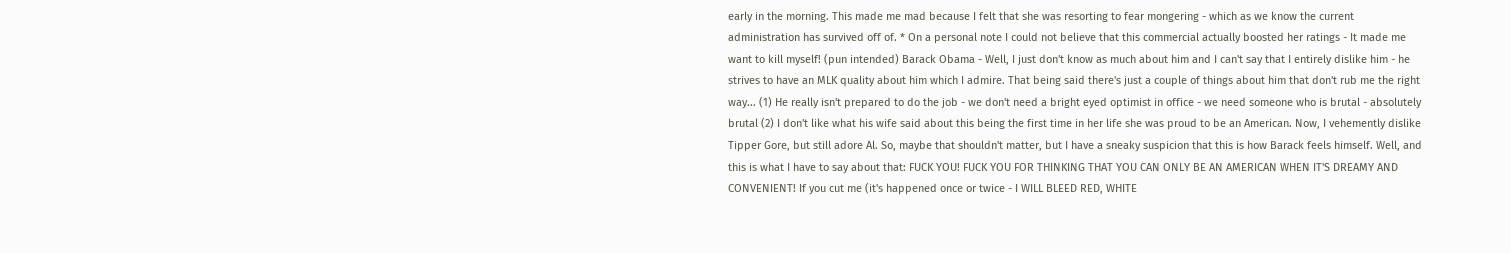early in the morning. This made me mad because I felt that she was resorting to fear mongering - which as we know the current administration has survived off of. * On a personal note I could not believe that this commercial actually boosted her ratings - It made me want to kill myself! (pun intended) Barack Obama - Well, I just don't know as much about him and I can't say that I entirely dislike him - he strives to have an MLK quality about him which I admire. That being said there's just a couple of things about him that don't rub me the right way... (1) He really isn't prepared to do the job - we don't need a bright eyed optimist in office - we need someone who is brutal - absolutely brutal (2) I don't like what his wife said about this being the first time in her life she was proud to be an American. Now, I vehemently dislike Tipper Gore, but still adore Al. So, maybe that shouldn't matter, but I have a sneaky suspicion that this is how Barack feels himself. Well, and this is what I have to say about that: FUCK YOU! FUCK YOU FOR THINKING THAT YOU CAN ONLY BE AN AMERICAN WHEN IT'S DREAMY AND CONVENIENT! If you cut me (it's happened once or twice - I WILL BLEED RED, WHITE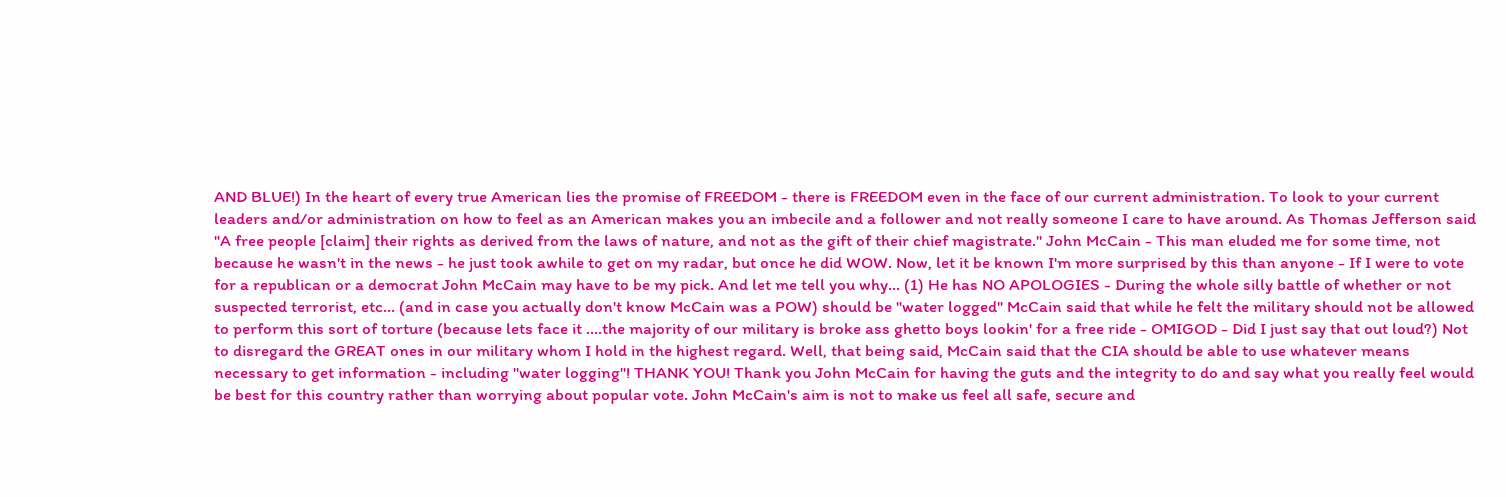AND BLUE!) In the heart of every true American lies the promise of FREEDOM - there is FREEDOM even in the face of our current administration. To look to your current leaders and/or administration on how to feel as an American makes you an imbecile and a follower and not really someone I care to have around. As Thomas Jefferson said "A free people [claim] their rights as derived from the laws of nature, and not as the gift of their chief magistrate." John McCain - This man eluded me for some time, not because he wasn't in the news - he just took awhile to get on my radar, but once he did WOW. Now, let it be known I'm more surprised by this than anyone - If I were to vote for a republican or a democrat John McCain may have to be my pick. And let me tell you why... (1) He has NO APOLOGIES - During the whole silly battle of whether or not suspected terrorist, etc... (and in case you actually don't know McCain was a POW) should be "water logged" McCain said that while he felt the military should not be allowed to perform this sort of torture (because lets face it ....the majority of our military is broke ass ghetto boys lookin' for a free ride - OMIGOD - Did I just say that out loud?) Not to disregard the GREAT ones in our military whom I hold in the highest regard. Well, that being said, McCain said that the CIA should be able to use whatever means necessary to get information - including "water logging"! THANK YOU! Thank you John McCain for having the guts and the integrity to do and say what you really feel would be best for this country rather than worrying about popular vote. John McCain's aim is not to make us feel all safe, secure and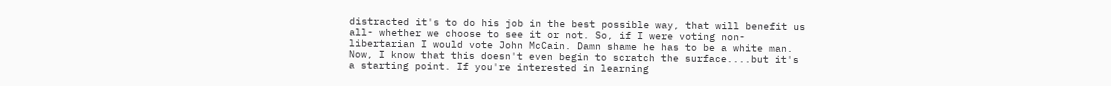distracted it's to do his job in the best possible way, that will benefit us all- whether we choose to see it or not. So, if I were voting non-libertarian I would vote John McCain. Damn shame he has to be a white man. Now, I know that this doesn't even begin to scratch the surface....but it's a starting point. If you're interested in learning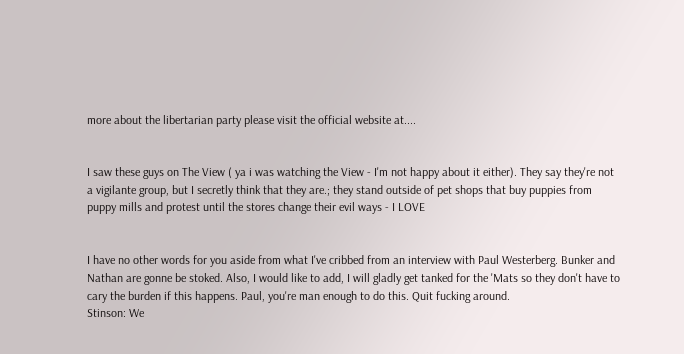more about the libertarian party please visit the official website at....


I saw these guys on The View ( ya i was watching the View - I'm not happy about it either). They say they're not a vigilante group, but I secretly think that they are.; they stand outside of pet shops that buy puppies from puppy mills and protest until the stores change their evil ways - I LOVE


I have no other words for you aside from what I've cribbed from an interview with Paul Westerberg. Bunker and Nathan are gonne be stoked. Also, I would like to add, I will gladly get tanked for the 'Mats so they don't have to cary the burden if this happens. Paul, you're man enough to do this. Quit fucking around.
Stinson: We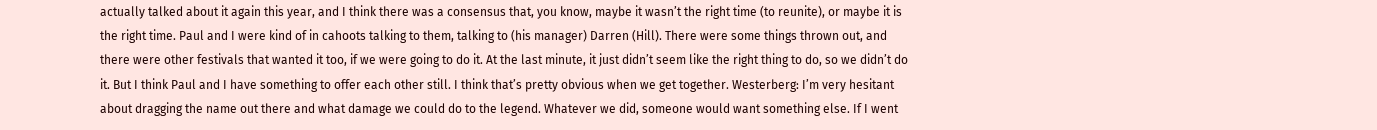actually talked about it again this year, and I think there was a consensus that, you know, maybe it wasn’t the right time (to reunite), or maybe it is the right time. Paul and I were kind of in cahoots talking to them, talking to (his manager) Darren (Hill). There were some things thrown out, and there were other festivals that wanted it too, if we were going to do it. At the last minute, it just didn’t seem like the right thing to do, so we didn’t do it. But I think Paul and I have something to offer each other still. I think that’s pretty obvious when we get together. Westerberg: I’m very hesitant about dragging the name out there and what damage we could do to the legend. Whatever we did, someone would want something else. If I went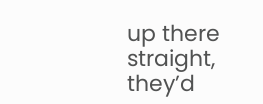up there straight, they’d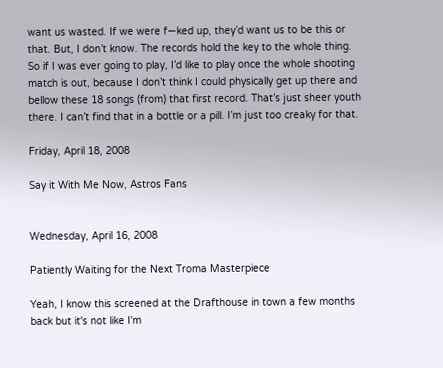want us wasted. If we were f—ked up, they’d want us to be this or that. But, I don’t know. The records hold the key to the whole thing. So if I was ever going to play, I’d like to play once the whole shooting match is out, because I don’t think I could physically get up there and bellow these 18 songs (from) that first record. That’s just sheer youth there. I can’t find that in a bottle or a pill. I’m just too creaky for that.

Friday, April 18, 2008

Say it With Me Now, Astros Fans


Wednesday, April 16, 2008

Patiently Waiting for the Next Troma Masterpiece

Yeah, I know this screened at the Drafthouse in town a few months back but it's not like I'm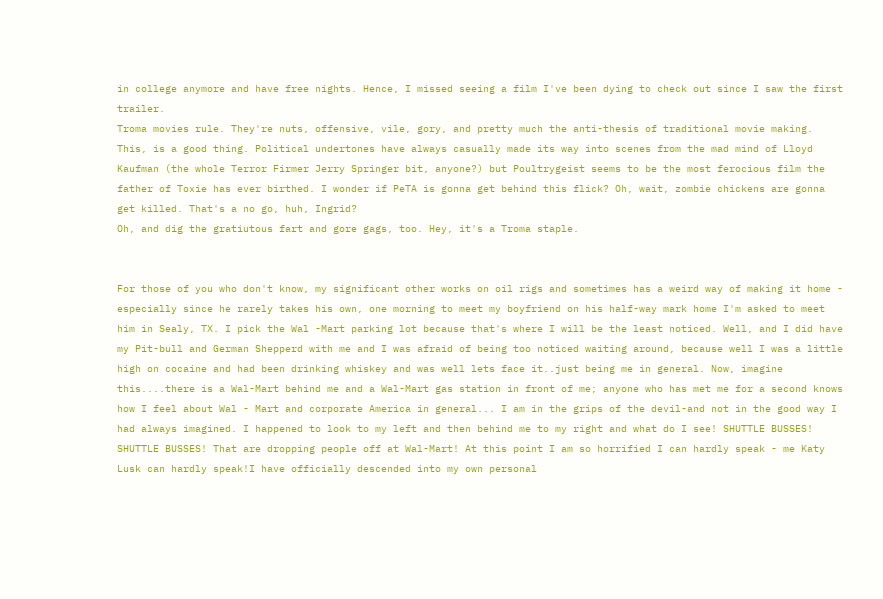in college anymore and have free nights. Hence, I missed seeing a film I've been dying to check out since I saw the first trailer.
Troma movies rule. They're nuts, offensive, vile, gory, and pretty much the anti-thesis of traditional movie making. This, is a good thing. Political undertones have always casually made its way into scenes from the mad mind of Lloyd Kaufman (the whole Terror Firmer Jerry Springer bit, anyone?) but Poultrygeist seems to be the most ferocious film the father of Toxie has ever birthed. I wonder if PeTA is gonna get behind this flick? Oh, wait, zombie chickens are gonna get killed. That's a no go, huh, Ingrid?
Oh, and dig the gratiutous fart and gore gags, too. Hey, it's a Troma staple.


For those of you who don't know, my significant other works on oil rigs and sometimes has a weird way of making it home - especially since he rarely takes his own, one morning to meet my boyfriend on his half-way mark home I'm asked to meet him in Sealy, TX. I pick the Wal -Mart parking lot because that's where I will be the least noticed. Well, and I did have my Pit-bull and German Shepperd with me and I was afraid of being too noticed waiting around, because well I was a little high on cocaine and had been drinking whiskey and was well lets face it..just being me in general. Now, imagine this....there is a Wal-Mart behind me and a Wal-Mart gas station in front of me; anyone who has met me for a second knows how I feel about Wal - Mart and corporate America in general... I am in the grips of the devil-and not in the good way I had always imagined. I happened to look to my left and then behind me to my right and what do I see! SHUTTLE BUSSES! SHUTTLE BUSSES! That are dropping people off at Wal-Mart! At this point I am so horrified I can hardly speak - me Katy Lusk can hardly speak!I have officially descended into my own personal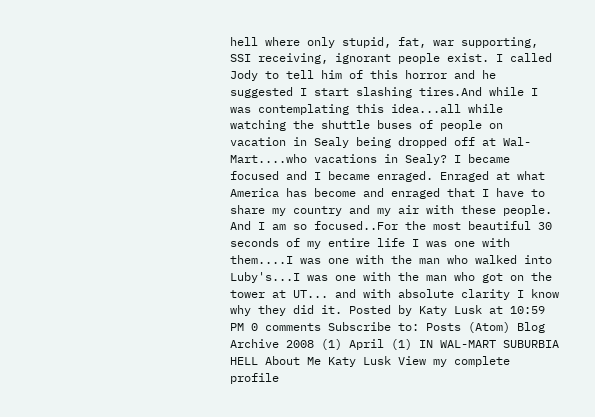hell where only stupid, fat, war supporting, SSI receiving, ignorant people exist. I called Jody to tell him of this horror and he suggested I start slashing tires.And while I was contemplating this idea...all while watching the shuttle buses of people on vacation in Sealy being dropped off at Wal-Mart....who vacations in Sealy? I became focused and I became enraged. Enraged at what America has become and enraged that I have to share my country and my air with these people. And I am so focused..For the most beautiful 30 seconds of my entire life I was one with them....I was one with the man who walked into Luby's...I was one with the man who got on the tower at UT... and with absolute clarity I know why they did it. Posted by Katy Lusk at 10:59 PM 0 comments Subscribe to: Posts (Atom) Blog Archive 2008 (1) April (1) IN WAL-MART SUBURBIA HELL About Me Katy Lusk View my complete profile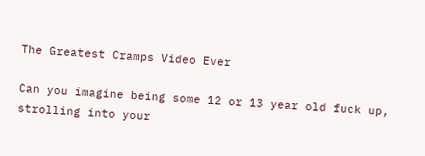The Greatest Cramps Video Ever

Can you imagine being some 12 or 13 year old fuck up, strolling into your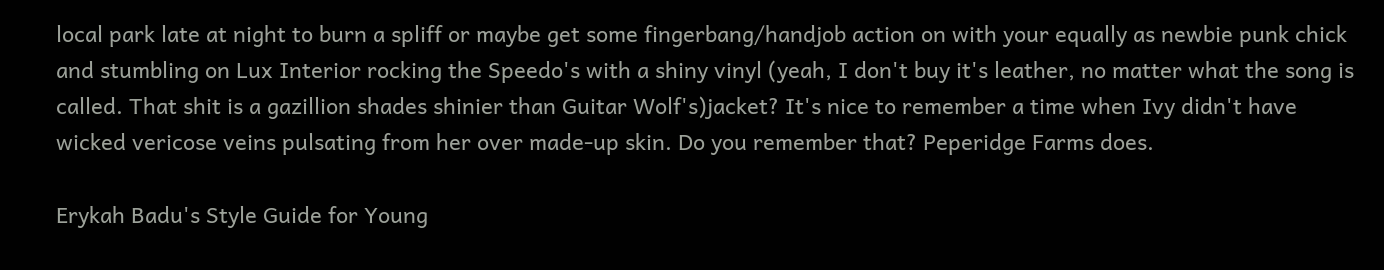local park late at night to burn a spliff or maybe get some fingerbang/handjob action on with your equally as newbie punk chick and stumbling on Lux Interior rocking the Speedo's with a shiny vinyl (yeah, I don't buy it's leather, no matter what the song is called. That shit is a gazillion shades shinier than Guitar Wolf's)jacket? It's nice to remember a time when Ivy didn't have wicked vericose veins pulsating from her over made-up skin. Do you remember that? Peperidge Farms does.

Erykah Badu's Style Guide for Young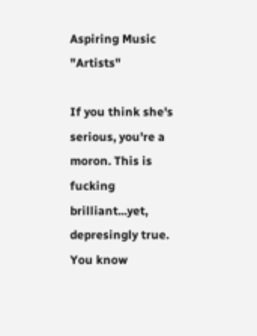Aspiring Music "Artists"

If you think she's serious, you're a moron. This is fucking brilliant...yet, depresingly true. You know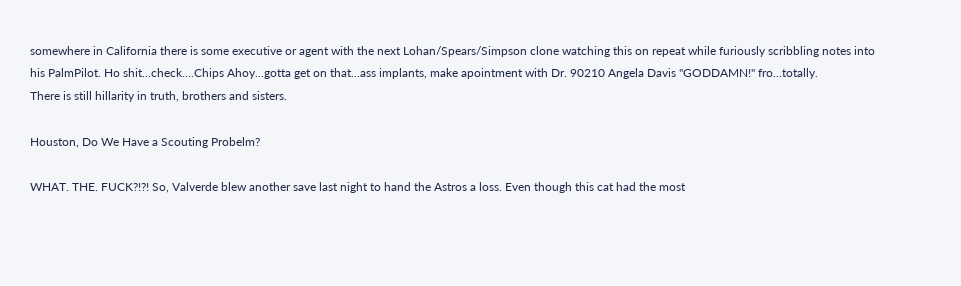somewhere in California there is some executive or agent with the next Lohan/Spears/Simpson clone watching this on repeat while furiously scribbling notes into his PalmPilot. Ho shit...check....Chips Ahoy...gotta get on that...ass implants, make apointment with Dr. 90210 Angela Davis "GODDAMN!" fro...totally.
There is still hillarity in truth, brothers and sisters.

Houston, Do We Have a Scouting Probelm?

WHAT. THE. FUCK?!?! So, Valverde blew another save last night to hand the Astros a loss. Even though this cat had the most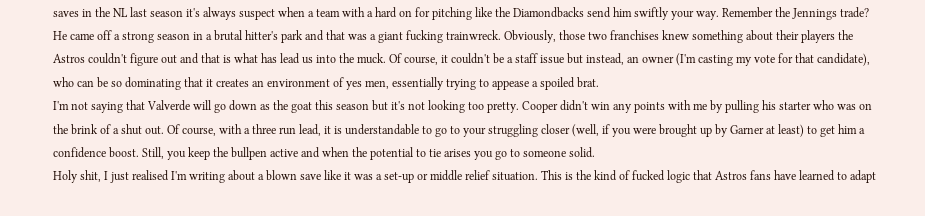saves in the NL last season it's always suspect when a team with a hard on for pitching like the Diamondbacks send him swiftly your way. Remember the Jennings trade? He came off a strong season in a brutal hitter's park and that was a giant fucking trainwreck. Obviously, those two franchises knew something about their players the Astros couldn't figure out and that is what has lead us into the muck. Of course, it couldn't be a staff issue but instead, an owner (I'm casting my vote for that candidate), who can be so dominating that it creates an environment of yes men, essentially trying to appease a spoiled brat.
I'm not saying that Valverde will go down as the goat this season but it's not looking too pretty. Cooper didn't win any points with me by pulling his starter who was on the brink of a shut out. Of course, with a three run lead, it is understandable to go to your struggling closer (well, if you were brought up by Garner at least) to get him a confidence boost. Still, you keep the bullpen active and when the potential to tie arises you go to someone solid.
Holy shit, I just realised I'm writing about a blown save like it was a set-up or middle relief situation. This is the kind of fucked logic that Astros fans have learned to adapt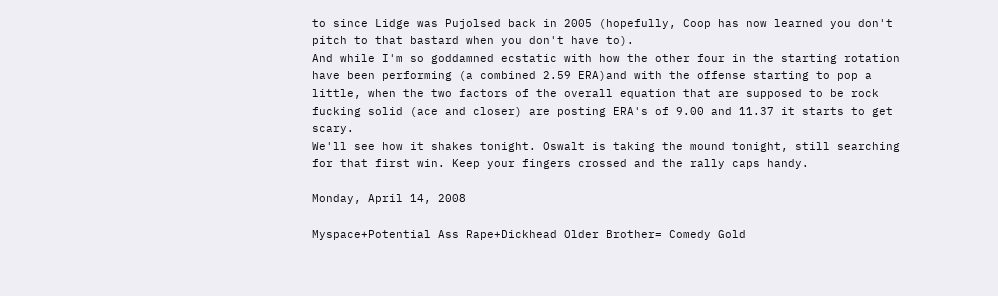to since Lidge was Pujolsed back in 2005 (hopefully, Coop has now learned you don't pitch to that bastard when you don't have to).
And while I'm so goddamned ecstatic with how the other four in the starting rotation have been performing (a combined 2.59 ERA)and with the offense starting to pop a little, when the two factors of the overall equation that are supposed to be rock fucking solid (ace and closer) are posting ERA's of 9.00 and 11.37 it starts to get scary.
We'll see how it shakes tonight. Oswalt is taking the mound tonight, still searching for that first win. Keep your fingers crossed and the rally caps handy.

Monday, April 14, 2008

Myspace+Potential Ass Rape+Dickhead Older Brother= Comedy Gold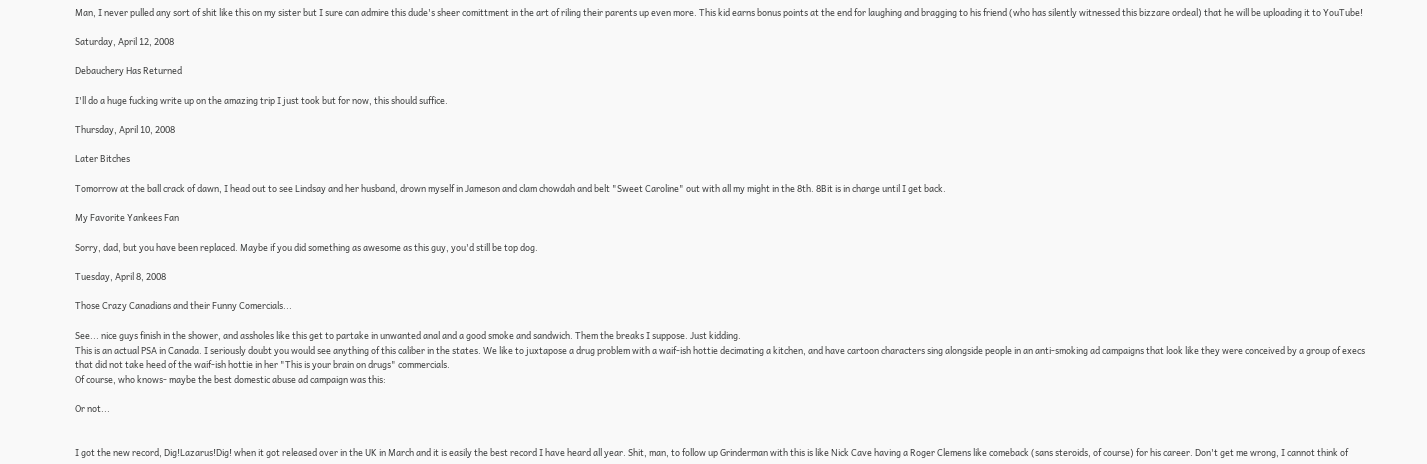Man, I never pulled any sort of shit like this on my sister but I sure can admire this dude's sheer comittment in the art of riling their parents up even more. This kid earns bonus points at the end for laughing and bragging to his friend (who has silently witnessed this bizzare ordeal) that he will be uploading it to YouTube!

Saturday, April 12, 2008

Debauchery Has Returned

I'll do a huge fucking write up on the amazing trip I just took but for now, this should suffice.

Thursday, April 10, 2008

Later Bitches

Tomorrow at the ball crack of dawn, I head out to see Lindsay and her husband, drown myself in Jameson and clam chowdah and belt "Sweet Caroline" out with all my might in the 8th. 8Bit is in charge until I get back.

My Favorite Yankees Fan

Sorry, dad, but you have been replaced. Maybe if you did something as awesome as this guy, you'd still be top dog.

Tuesday, April 8, 2008

Those Crazy Canadians and their Funny Comercials...

See... nice guys finish in the shower, and assholes like this get to partake in unwanted anal and a good smoke and sandwich. Them the breaks I suppose. Just kidding.
This is an actual PSA in Canada. I seriously doubt you would see anything of this caliber in the states. We like to juxtapose a drug problem with a waif-ish hottie decimating a kitchen, and have cartoon characters sing alongside people in an anti-smoking ad campaigns that look like they were conceived by a group of execs that did not take heed of the waif-ish hottie in her "This is your brain on drugs" commercials.
Of course, who knows- maybe the best domestic abuse ad campaign was this:

Or not...


I got the new record, Dig!Lazarus!Dig! when it got released over in the UK in March and it is easily the best record I have heard all year. Shit, man, to follow up Grinderman with this is like Nick Cave having a Roger Clemens like comeback (sans steroids, of course) for his career. Don't get me wrong, I cannot think of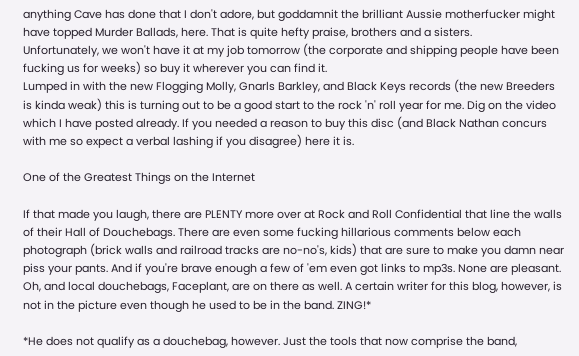anything Cave has done that I don't adore, but goddamnit the brilliant Aussie motherfucker might have topped Murder Ballads, here. That is quite hefty praise, brothers and a sisters.
Unfortunately, we won't have it at my job tomorrow (the corporate and shipping people have been fucking us for weeks) so buy it wherever you can find it.
Lumped in with the new Flogging Molly, Gnarls Barkley, and Black Keys records (the new Breeders is kinda weak) this is turning out to be a good start to the rock 'n' roll year for me. Dig on the video which I have posted already. If you needed a reason to buy this disc (and Black Nathan concurs with me so expect a verbal lashing if you disagree) here it is.

One of the Greatest Things on the Internet

If that made you laugh, there are PLENTY more over at Rock and Roll Confidential that line the walls of their Hall of Douchebags. There are even some fucking hillarious comments below each photograph (brick walls and railroad tracks are no-no's, kids) that are sure to make you damn near piss your pants. And if you're brave enough a few of 'em even got links to mp3s. None are pleasant. Oh, and local douchebags, Faceplant, are on there as well. A certain writer for this blog, however, is not in the picture even though he used to be in the band. ZING!*

*He does not qualify as a douchebag, however. Just the tools that now comprise the band,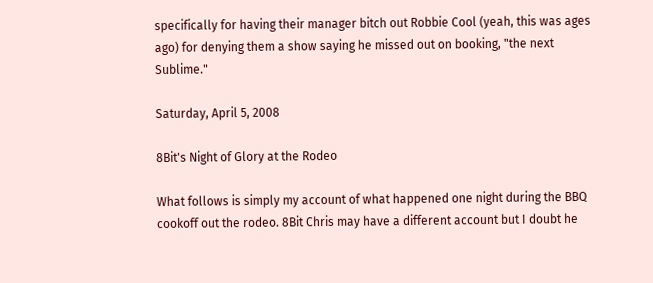specifically for having their manager bitch out Robbie Cool (yeah, this was ages ago) for denying them a show saying he missed out on booking, "the next Sublime."

Saturday, April 5, 2008

8Bit's Night of Glory at the Rodeo

What follows is simply my account of what happened one night during the BBQ cookoff out the rodeo. 8Bit Chris may have a different account but I doubt he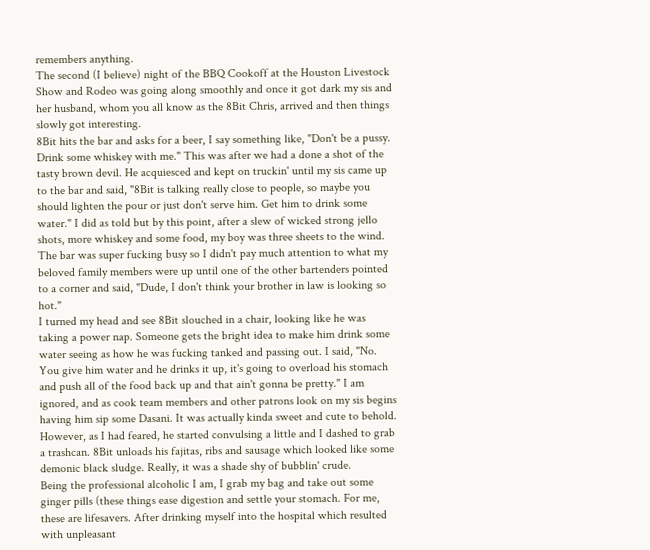remembers anything.
The second (I believe) night of the BBQ Cookoff at the Houston Livestock Show and Rodeo was going along smoothly and once it got dark my sis and her husband, whom you all know as the 8Bit Chris, arrived and then things slowly got interesting.
8Bit hits the bar and asks for a beer, I say something like, "Don't be a pussy. Drink some whiskey with me." This was after we had a done a shot of the tasty brown devil. He acquiesced and kept on truckin' until my sis came up to the bar and said, "8Bit is talking really close to people, so maybe you should lighten the pour or just don't serve him. Get him to drink some water." I did as told but by this point, after a slew of wicked strong jello shots, more whiskey and some food, my boy was three sheets to the wind.
The bar was super fucking busy so I didn't pay much attention to what my beloved family members were up until one of the other bartenders pointed to a corner and said, "Dude, I don't think your brother in law is looking so hot."
I turned my head and see 8Bit slouched in a chair, looking like he was taking a power nap. Someone gets the bright idea to make him drink some water seeing as how he was fucking tanked and passing out. I said, "No. You give him water and he drinks it up, it's going to overload his stomach and push all of the food back up and that ain't gonna be pretty." I am ignored, and as cook team members and other patrons look on my sis begins having him sip some Dasani. It was actually kinda sweet and cute to behold. However, as I had feared, he started convulsing a little and I dashed to grab a trashcan. 8Bit unloads his fajitas, ribs and sausage which looked like some demonic black sludge. Really, it was a shade shy of bubblin' crude.
Being the professional alcoholic I am, I grab my bag and take out some ginger pills (these things ease digestion and settle your stomach. For me, these are lifesavers. After drinking myself into the hospital which resulted with unpleasant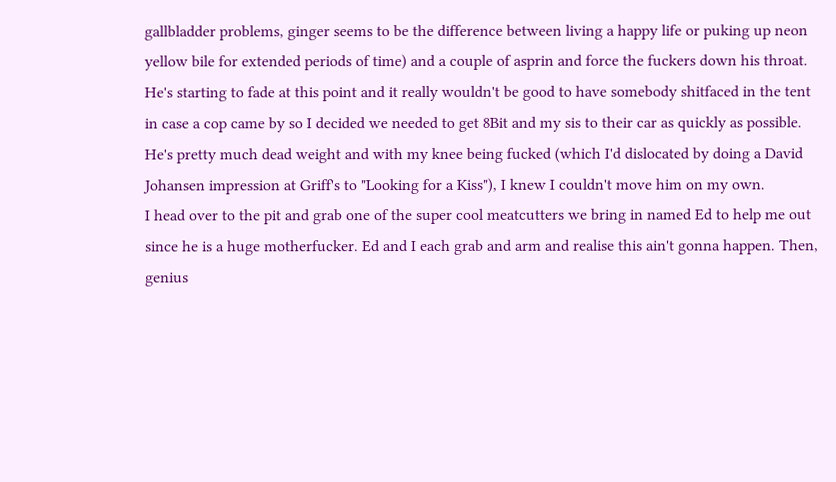gallbladder problems, ginger seems to be the difference between living a happy life or puking up neon yellow bile for extended periods of time) and a couple of asprin and force the fuckers down his throat.
He's starting to fade at this point and it really wouldn't be good to have somebody shitfaced in the tent in case a cop came by so I decided we needed to get 8Bit and my sis to their car as quickly as possible. He's pretty much dead weight and with my knee being fucked (which I'd dislocated by doing a David Johansen impression at Griff's to "Looking for a Kiss"), I knew I couldn't move him on my own.
I head over to the pit and grab one of the super cool meatcutters we bring in named Ed to help me out since he is a huge motherfucker. Ed and I each grab and arm and realise this ain't gonna happen. Then, genius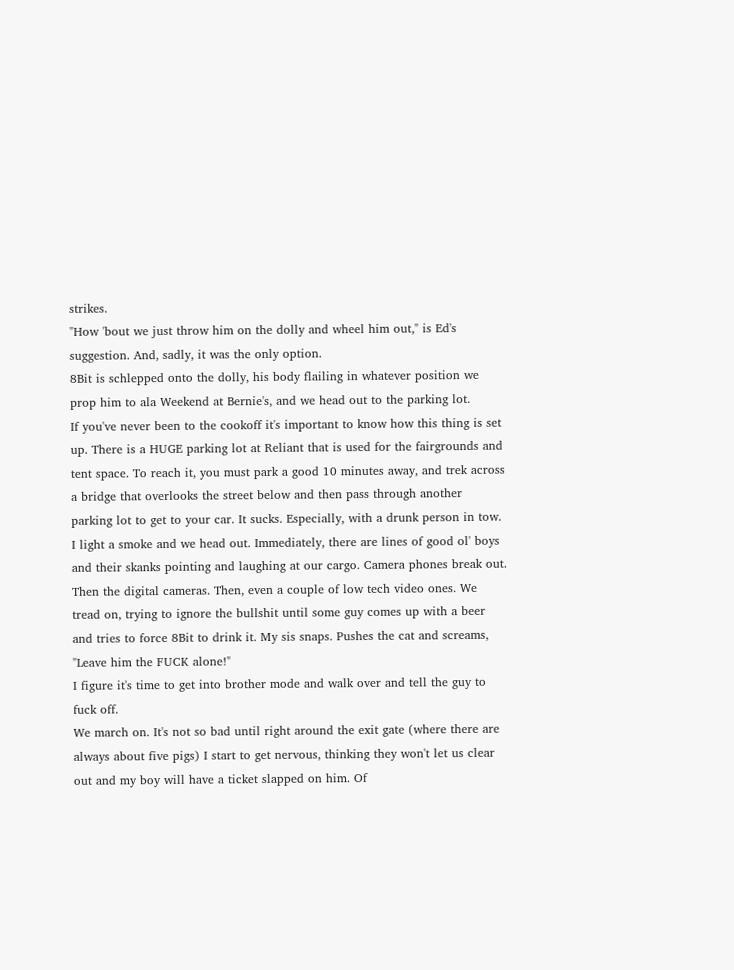strikes.
"How 'bout we just throw him on the dolly and wheel him out," is Ed's suggestion. And, sadly, it was the only option.
8Bit is schlepped onto the dolly, his body flailing in whatever position we prop him to ala Weekend at Bernie's, and we head out to the parking lot.
If you've never been to the cookoff it's important to know how this thing is set up. There is a HUGE parking lot at Reliant that is used for the fairgrounds and tent space. To reach it, you must park a good 10 minutes away, and trek across a bridge that overlooks the street below and then pass through another parking lot to get to your car. It sucks. Especially, with a drunk person in tow.
I light a smoke and we head out. Immediately, there are lines of good ol' boys and their skanks pointing and laughing at our cargo. Camera phones break out. Then the digital cameras. Then, even a couple of low tech video ones. We tread on, trying to ignore the bullshit until some guy comes up with a beer and tries to force 8Bit to drink it. My sis snaps. Pushes the cat and screams, "Leave him the FUCK alone!"
I figure it's time to get into brother mode and walk over and tell the guy to fuck off.
We march on. It's not so bad until right around the exit gate (where there are always about five pigs) I start to get nervous, thinking they won't let us clear out and my boy will have a ticket slapped on him. Of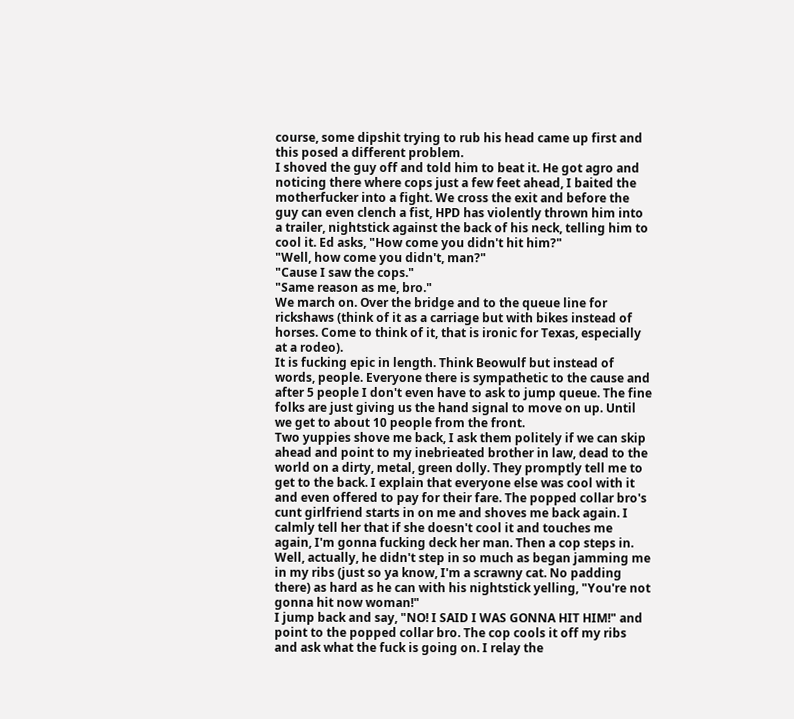course, some dipshit trying to rub his head came up first and this posed a different problem.
I shoved the guy off and told him to beat it. He got agro and noticing there where cops just a few feet ahead, I baited the motherfucker into a fight. We cross the exit and before the guy can even clench a fist, HPD has violently thrown him into a trailer, nightstick against the back of his neck, telling him to cool it. Ed asks, "How come you didn't hit him?"
"Well, how come you didn't, man?"
"Cause I saw the cops."
"Same reason as me, bro."
We march on. Over the bridge and to the queue line for rickshaws (think of it as a carriage but with bikes instead of horses. Come to think of it, that is ironic for Texas, especially at a rodeo).
It is fucking epic in length. Think Beowulf but instead of words, people. Everyone there is sympathetic to the cause and after 5 people I don't even have to ask to jump queue. The fine folks are just giving us the hand signal to move on up. Until we get to about 10 people from the front.
Two yuppies shove me back, I ask them politely if we can skip ahead and point to my inebrieated brother in law, dead to the world on a dirty, metal, green dolly. They promptly tell me to get to the back. I explain that everyone else was cool with it and even offered to pay for their fare. The popped collar bro's cunt girlfriend starts in on me and shoves me back again. I calmly tell her that if she doesn't cool it and touches me again, I'm gonna fucking deck her man. Then a cop steps in.
Well, actually, he didn't step in so much as began jamming me in my ribs (just so ya know, I'm a scrawny cat. No padding there) as hard as he can with his nightstick yelling, "You're not gonna hit now woman!"
I jump back and say, "NO! I SAID I WAS GONNA HIT HIM!" and point to the popped collar bro. The cop cools it off my ribs and ask what the fuck is going on. I relay the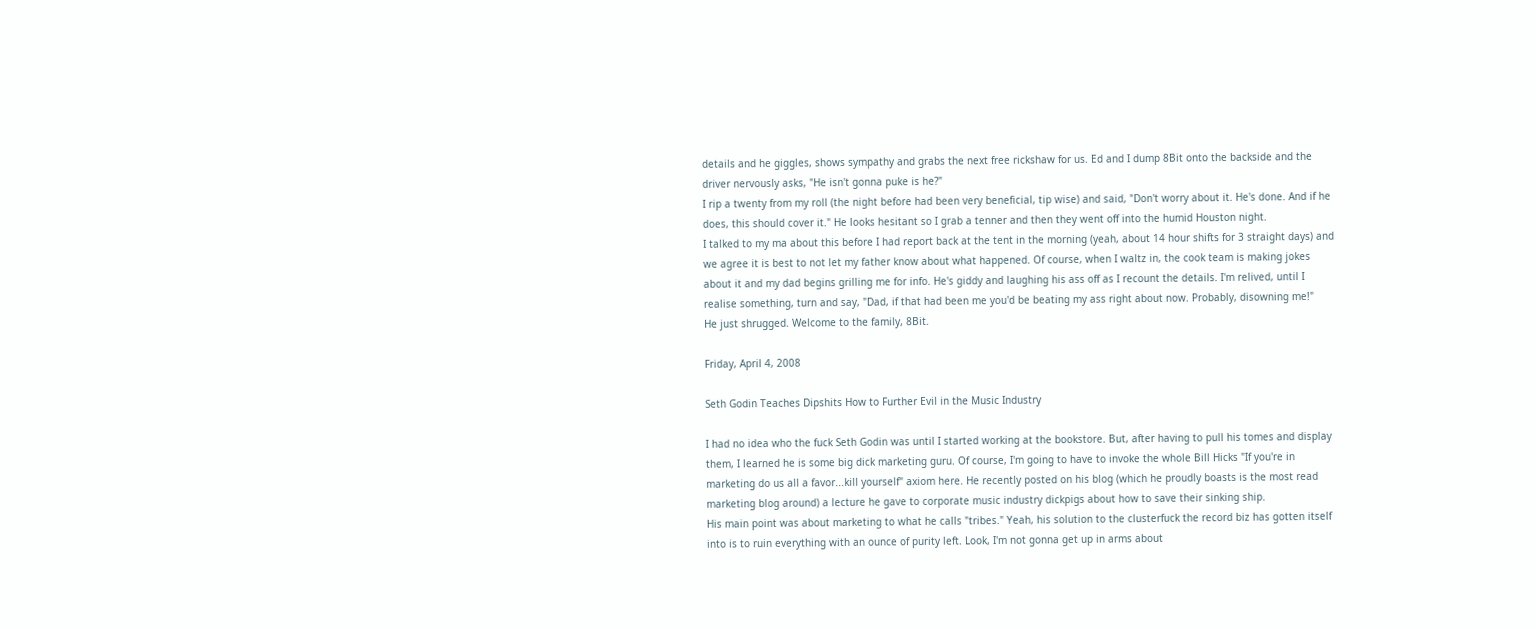details and he giggles, shows sympathy and grabs the next free rickshaw for us. Ed and I dump 8Bit onto the backside and the driver nervously asks, "He isn't gonna puke is he?"
I rip a twenty from my roll (the night before had been very beneficial, tip wise) and said, "Don't worry about it. He's done. And if he does, this should cover it." He looks hesitant so I grab a tenner and then they went off into the humid Houston night.
I talked to my ma about this before I had report back at the tent in the morning (yeah, about 14 hour shifts for 3 straight days) and we agree it is best to not let my father know about what happened. Of course, when I waltz in, the cook team is making jokes about it and my dad begins grilling me for info. He's giddy and laughing his ass off as I recount the details. I'm relived, until I realise something, turn and say, "Dad, if that had been me you'd be beating my ass right about now. Probably, disowning me!"
He just shrugged. Welcome to the family, 8Bit.

Friday, April 4, 2008

Seth Godin Teaches Dipshits How to Further Evil in the Music Industry

I had no idea who the fuck Seth Godin was until I started working at the bookstore. But, after having to pull his tomes and display them, I learned he is some big dick marketing guru. Of course, I'm going to have to invoke the whole Bill Hicks "If you're in marketing do us all a favor...kill yourself" axiom here. He recently posted on his blog (which he proudly boasts is the most read marketing blog around) a lecture he gave to corporate music industry dickpigs about how to save their sinking ship.
His main point was about marketing to what he calls "tribes." Yeah, his solution to the clusterfuck the record biz has gotten itself into is to ruin everything with an ounce of purity left. Look, I'm not gonna get up in arms about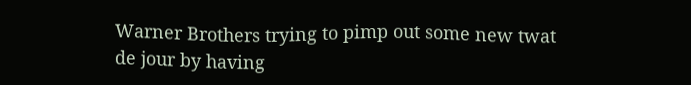Warner Brothers trying to pimp out some new twat de jour by having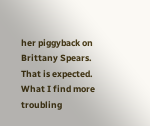her piggyback on Brittany Spears. That is expected. What I find more troubling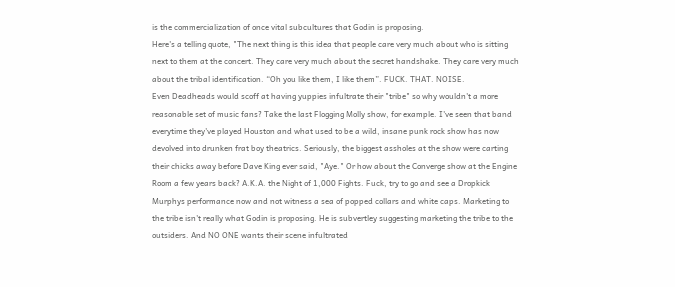is the commercialization of once vital subcultures that Godin is proposing.
Here's a telling quote, "The next thing is this idea that people care very much about who is sitting next to them at the concert. They care very much about the secret handshake. They care very much about the tribal identification. “Oh you like them, I like them”. FUCK. THAT. NOISE.
Even Deadheads would scoff at having yuppies infultrate their "tribe" so why wouldn't a more reasonable set of music fans? Take the last Flogging Molly show, for example. I've seen that band everytime they've played Houston and what used to be a wild, insane punk rock show has now devolved into drunken frat boy theatrics. Seriously, the biggest assholes at the show were carting their chicks away before Dave King ever said, "Aye." Or how about the Converge show at the Engine Room a few years back? A.K.A. the Night of 1,000 Fights. Fuck, try to go and see a Dropkick Murphys performance now and not witness a sea of popped collars and white caps. Marketing to the tribe isn't really what Godin is proposing. He is subvertley suggesting marketing the tribe to the outsiders. And NO ONE wants their scene infultrated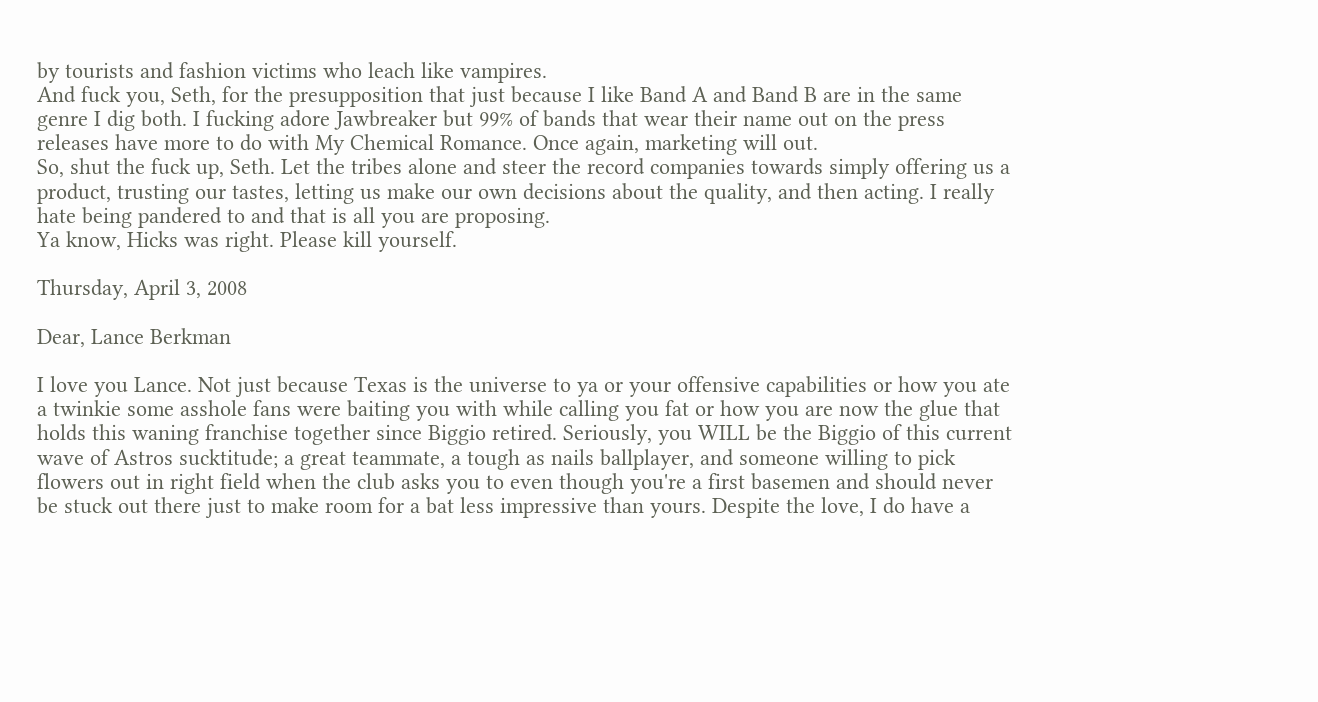by tourists and fashion victims who leach like vampires.
And fuck you, Seth, for the presupposition that just because I like Band A and Band B are in the same genre I dig both. I fucking adore Jawbreaker but 99% of bands that wear their name out on the press releases have more to do with My Chemical Romance. Once again, marketing will out.
So, shut the fuck up, Seth. Let the tribes alone and steer the record companies towards simply offering us a product, trusting our tastes, letting us make our own decisions about the quality, and then acting. I really hate being pandered to and that is all you are proposing.
Ya know, Hicks was right. Please kill yourself.

Thursday, April 3, 2008

Dear, Lance Berkman

I love you Lance. Not just because Texas is the universe to ya or your offensive capabilities or how you ate a twinkie some asshole fans were baiting you with while calling you fat or how you are now the glue that holds this waning franchise together since Biggio retired. Seriously, you WILL be the Biggio of this current wave of Astros sucktitude; a great teammate, a tough as nails ballplayer, and someone willing to pick flowers out in right field when the club asks you to even though you're a first basemen and should never be stuck out there just to make room for a bat less impressive than yours. Despite the love, I do have a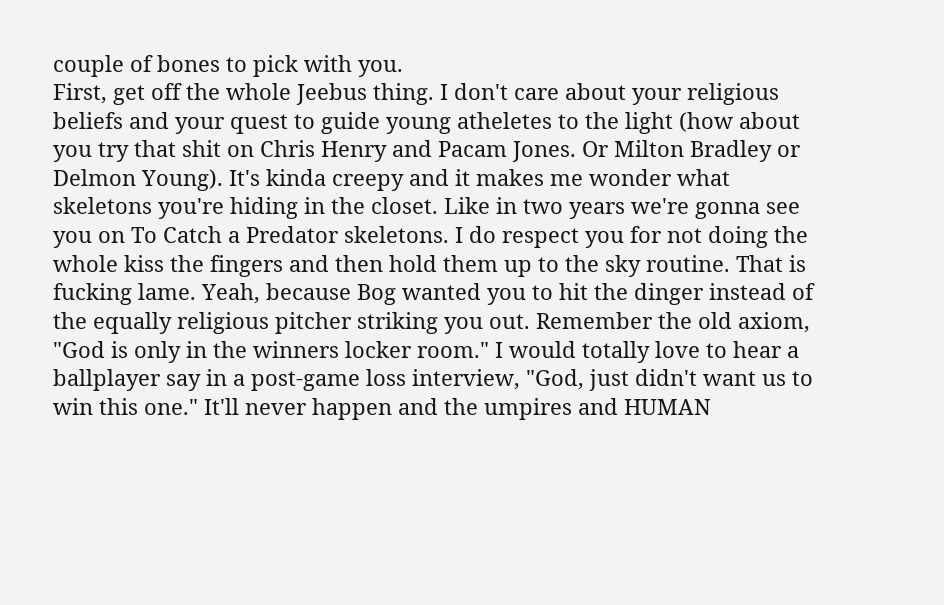couple of bones to pick with you.
First, get off the whole Jeebus thing. I don't care about your religious beliefs and your quest to guide young atheletes to the light (how about you try that shit on Chris Henry and Pacam Jones. Or Milton Bradley or Delmon Young). It's kinda creepy and it makes me wonder what skeletons you're hiding in the closet. Like in two years we're gonna see you on To Catch a Predator skeletons. I do respect you for not doing the whole kiss the fingers and then hold them up to the sky routine. That is fucking lame. Yeah, because Bog wanted you to hit the dinger instead of the equally religious pitcher striking you out. Remember the old axiom, "God is only in the winners locker room." I would totally love to hear a ballplayer say in a post-game loss interview, "God, just didn't want us to win this one." It'll never happen and the umpires and HUMAN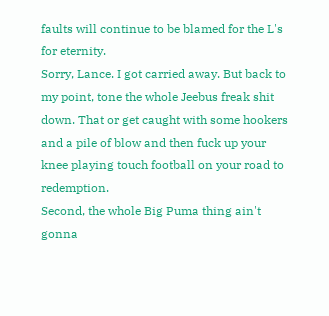faults will continue to be blamed for the L's for eternity.
Sorry, Lance. I got carried away. But back to my point, tone the whole Jeebus freak shit down. That or get caught with some hookers and a pile of blow and then fuck up your knee playing touch football on your road to redemption.
Second, the whole Big Puma thing ain't gonna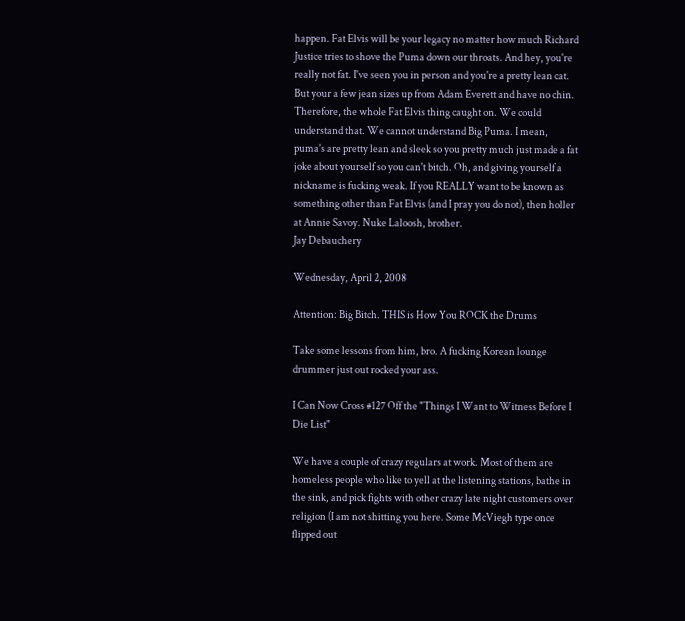happen. Fat Elvis will be your legacy no matter how much Richard Justice tries to shove the Puma down our throats. And hey, you're really not fat. I've seen you in person and you're a pretty lean cat. But your a few jean sizes up from Adam Everett and have no chin. Therefore, the whole Fat Elvis thing caught on. We could understand that. We cannot understand Big Puma. I mean, puma's are pretty lean and sleek so you pretty much just made a fat joke about yourself so you can't bitch. Oh, and giving yourself a nickname is fucking weak. If you REALLY want to be known as something other than Fat Elvis (and I pray you do not), then holler at Annie Savoy. Nuke Laloosh, brother.
Jay Debauchery

Wednesday, April 2, 2008

Attention: Big Bitch. THIS is How You ROCK the Drums

Take some lessons from him, bro. A fucking Korean lounge drummer just out rocked your ass.

I Can Now Cross #127 Off the "Things I Want to Witness Before I Die List"

We have a couple of crazy regulars at work. Most of them are homeless people who like to yell at the listening stations, bathe in the sink, and pick fights with other crazy late night customers over religion (I am not shitting you here. Some McViegh type once flipped out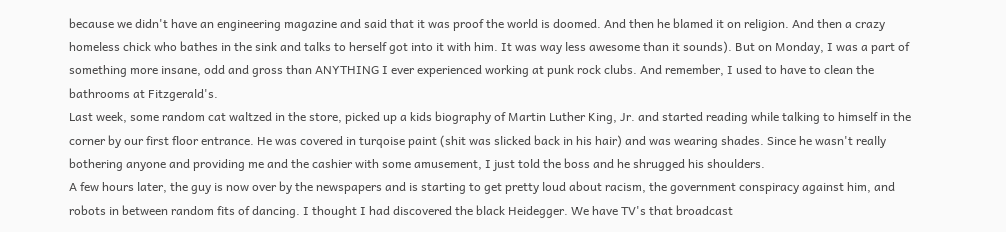because we didn't have an engineering magazine and said that it was proof the world is doomed. And then he blamed it on religion. And then a crazy homeless chick who bathes in the sink and talks to herself got into it with him. It was way less awesome than it sounds). But on Monday, I was a part of something more insane, odd and gross than ANYTHING I ever experienced working at punk rock clubs. And remember, I used to have to clean the bathrooms at Fitzgerald's.
Last week, some random cat waltzed in the store, picked up a kids biography of Martin Luther King, Jr. and started reading while talking to himself in the corner by our first floor entrance. He was covered in turqoise paint (shit was slicked back in his hair) and was wearing shades. Since he wasn't really bothering anyone and providing me and the cashier with some amusement, I just told the boss and he shrugged his shoulders.
A few hours later, the guy is now over by the newspapers and is starting to get pretty loud about racism, the government conspiracy against him, and robots in between random fits of dancing. I thought I had discovered the black Heidegger. We have TV's that broadcast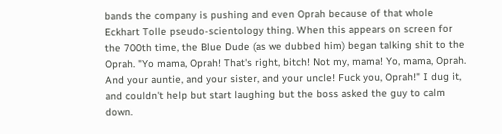bands the company is pushing and even Oprah because of that whole Eckhart Tolle pseudo-scientology thing. When this appears on screen for the 700th time, the Blue Dude (as we dubbed him) began talking shit to the Oprah. "Yo mama, Oprah! That's right, bitch! Not my, mama! Yo, mama, Oprah. And your auntie, and your sister, and your uncle! Fuck you, Oprah!" I dug it, and couldn't help but start laughing but the boss asked the guy to calm down.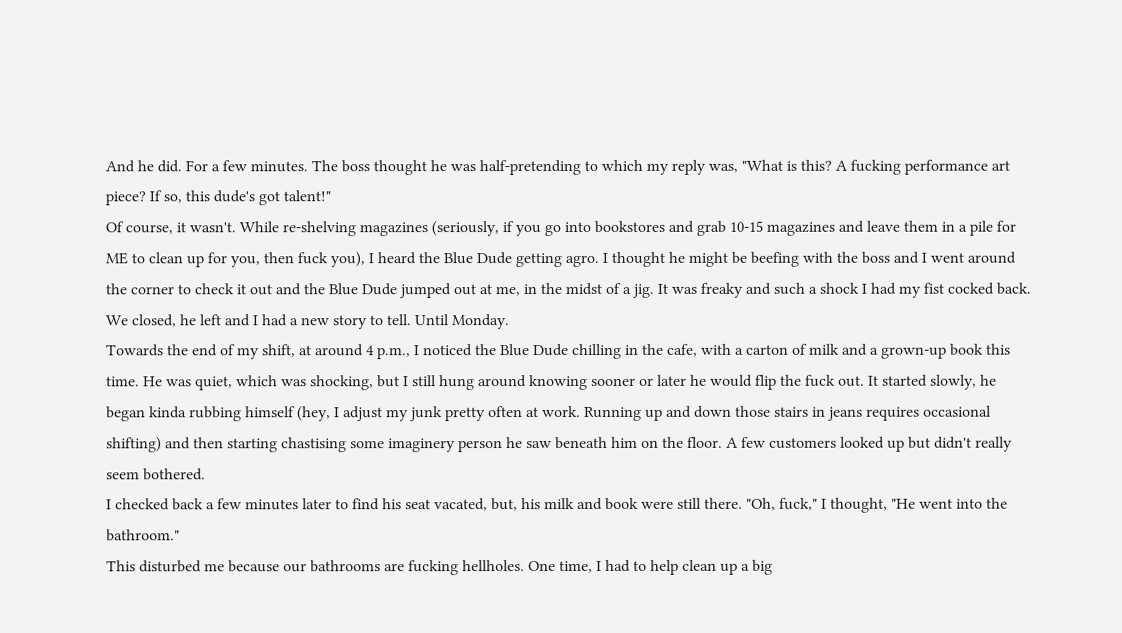And he did. For a few minutes. The boss thought he was half-pretending to which my reply was, "What is this? A fucking performance art piece? If so, this dude's got talent!"
Of course, it wasn't. While re-shelving magazines (seriously, if you go into bookstores and grab 10-15 magazines and leave them in a pile for ME to clean up for you, then fuck you), I heard the Blue Dude getting agro. I thought he might be beefing with the boss and I went around the corner to check it out and the Blue Dude jumped out at me, in the midst of a jig. It was freaky and such a shock I had my fist cocked back. We closed, he left and I had a new story to tell. Until Monday.
Towards the end of my shift, at around 4 p.m., I noticed the Blue Dude chilling in the cafe, with a carton of milk and a grown-up book this time. He was quiet, which was shocking, but I still hung around knowing sooner or later he would flip the fuck out. It started slowly, he began kinda rubbing himself (hey, I adjust my junk pretty often at work. Running up and down those stairs in jeans requires occasional shifting) and then starting chastising some imaginery person he saw beneath him on the floor. A few customers looked up but didn't really seem bothered.
I checked back a few minutes later to find his seat vacated, but, his milk and book were still there. "Oh, fuck," I thought, "He went into the bathroom."
This disturbed me because our bathrooms are fucking hellholes. One time, I had to help clean up a big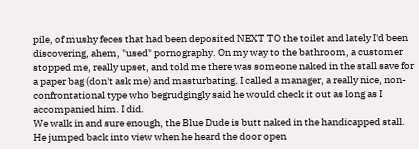pile, of mushy feces that had been deposited NEXT TO the toilet and lately I'd been discovering, ahem, "used" pornography. On my way to the bathroom, a customer stopped me, really upset, and told me there was someone naked in the stall save for a paper bag (don't ask me) and masturbating. I called a manager, a really nice, non-confrontational type who begrudgingly said he would check it out as long as I accompanied him. I did.
We walk in and sure enough, the Blue Dude is butt naked in the handicapped stall. He jumped back into view when he heard the door open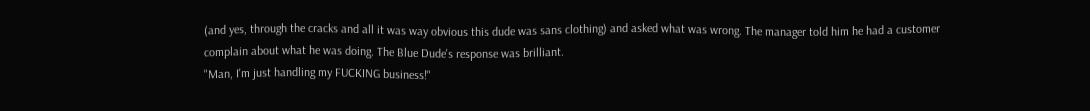(and yes, through the cracks and all it was way obvious this dude was sans clothing) and asked what was wrong. The manager told him he had a customer complain about what he was doing. The Blue Dude's response was brilliant.
"Man, I'm just handling my FUCKING business!"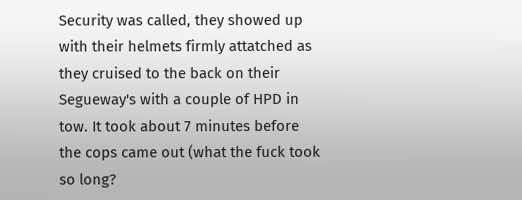Security was called, they showed up with their helmets firmly attatched as they cruised to the back on their Segueway's with a couple of HPD in tow. It took about 7 minutes before the cops came out (what the fuck took so long?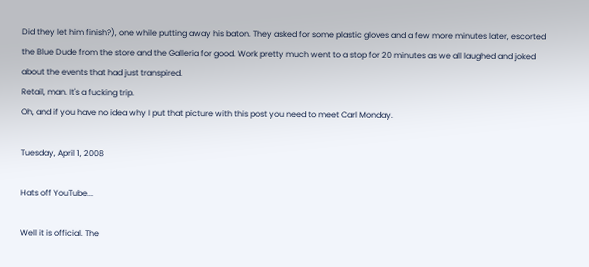Did they let him finish?), one while putting away his baton. They asked for some plastic gloves and a few more minutes later, escorted the Blue Dude from the store and the Galleria for good. Work pretty much went to a stop for 20 minutes as we all laughed and joked about the events that had just transpired.
Retail, man. It's a fucking trip.
Oh, and if you have no idea why I put that picture with this post you need to meet Carl Monday.

Tuesday, April 1, 2008

Hats off YouTube...

Well it is official. The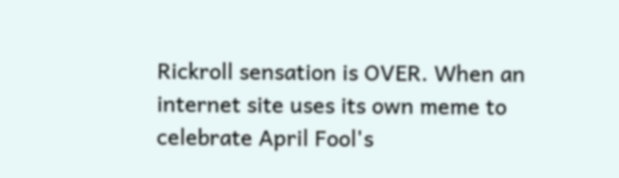Rickroll sensation is OVER. When an internet site uses its own meme to celebrate April Fool's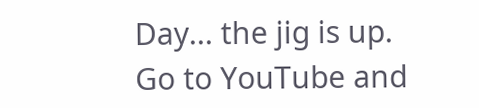Day... the jig is up.
Go to YouTube and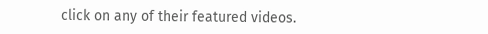click on any of their featured videos.